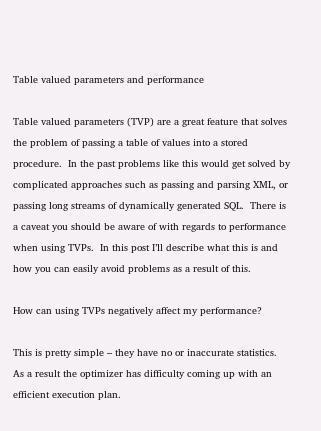Table valued parameters and performance

Table valued parameters (TVP) are a great feature that solves the problem of passing a table of values into a stored procedure.  In the past problems like this would get solved by complicated approaches such as passing and parsing XML, or passing long streams of dynamically generated SQL.  There is a caveat you should be aware of with regards to performance when using TVPs.  In this post I’ll describe what this is and how you can easily avoid problems as a result of this.

How can using TVPs negatively affect my performance?

This is pretty simple – they have no or inaccurate statistics.  As a result the optimizer has difficulty coming up with an efficient execution plan.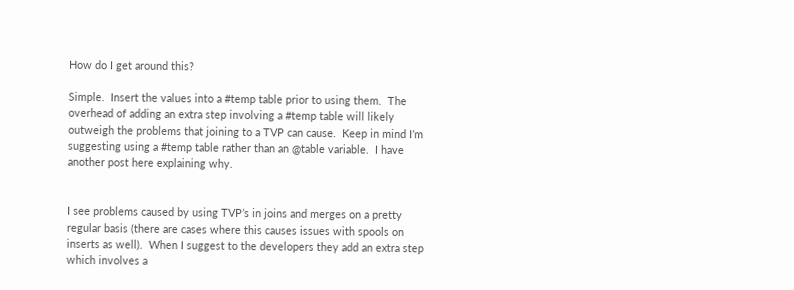How do I get around this?

Simple.  Insert the values into a #temp table prior to using them.  The overhead of adding an extra step involving a #temp table will likely outweigh the problems that joining to a TVP can cause.  Keep in mind I’m suggesting using a #temp table rather than an @table variable.  I have another post here explaining why.


I see problems caused by using TVP’s in joins and merges on a pretty regular basis (there are cases where this causes issues with spools on inserts as well).  When I suggest to the developers they add an extra step which involves a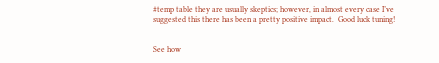#temp table they are usually skeptics; however, in almost every case I’ve suggested this there has been a pretty positive impact.  Good luck tuning!


See how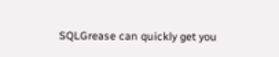SQLGrease can quickly get you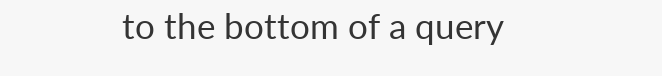to the bottom of a query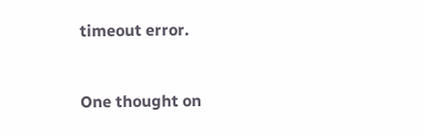timeout error.


One thought on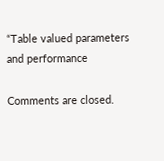“Table valued parameters and performance

Comments are closed.